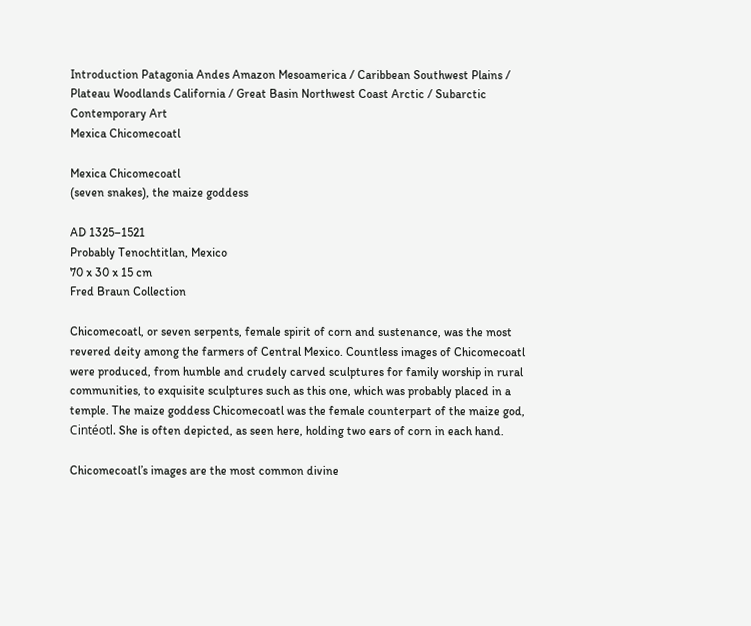Introduction Patagonia Andes Amazon Mesoamerica / Caribbean Southwest Plains / Plateau Woodlands California / Great Basin Northwest Coast Arctic / Subarctic Contemporary Art
Mexica Chicomecoatl

Mexica Chicomecoatl
(seven snakes), the maize goddess

AD 1325–1521
Probably Tenochtitlan, Mexico
70 x 30 x 15 cm
Fred Braun Collection

Chicomecoatl, or seven serpents, female spirit of corn and sustenance, was the most revered deity among the farmers of Central Mexico. Countless images of Chicomecoatl were produced, from humble and crudely carved sculptures for family worship in rural communities, to exquisite sculptures such as this one, which was probably placed in a temple. The maize goddess Chicomecoatl was the female counterpart of the maize god, Cintéotl. She is often depicted, as seen here, holding two ears of corn in each hand.

Chicomecoatl’s images are the most common divine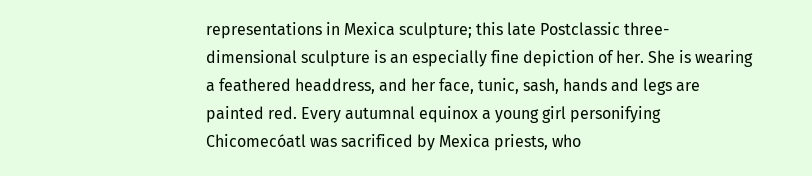representations in Mexica sculpture; this late Postclassic three-dimensional sculpture is an especially fine depiction of her. She is wearing a feathered headdress, and her face, tunic, sash, hands and legs are painted red. Every autumnal equinox a young girl personifying Chicomecóatl was sacrificed by Mexica priests, who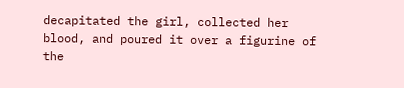decapitated the girl, collected her blood, and poured it over a figurine of the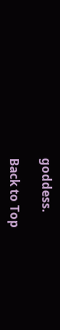goddess.

Back to Top